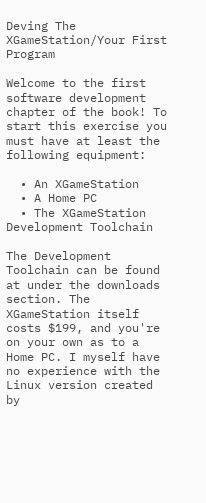Deving The XGameStation/Your First Program

Welcome to the first software development chapter of the book! To start this exercise you must have at least the following equipment:

  • An XGameStation
  • A Home PC
  • The XGameStation Development Toolchain

The Development Toolchain can be found at under the downloads section. The XGameStation itself costs $199, and you're on your own as to a Home PC. I myself have no experience with the Linux version created by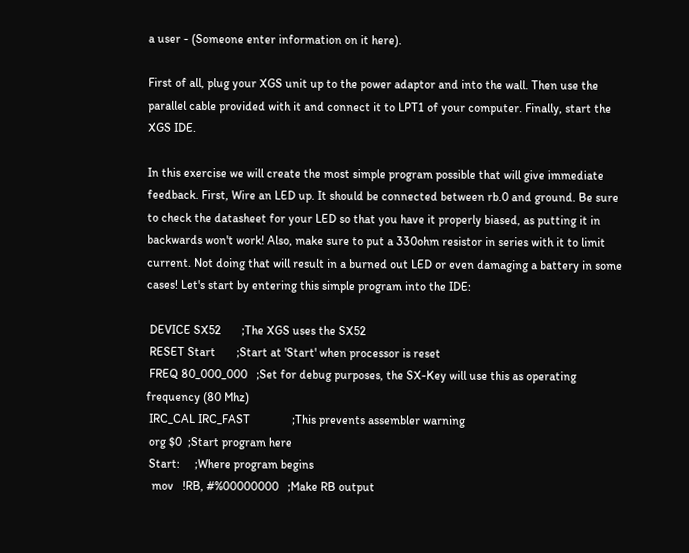a user - (Someone enter information on it here).

First of all, plug your XGS unit up to the power adaptor and into the wall. Then use the parallel cable provided with it and connect it to LPT1 of your computer. Finally, start the XGS IDE.

In this exercise we will create the most simple program possible that will give immediate feedback. First, Wire an LED up. It should be connected between rb.0 and ground. Be sure to check the datasheet for your LED so that you have it properly biased, as putting it in backwards won't work! Also, make sure to put a 330ohm resistor in series with it to limit current. Not doing that will result in a burned out LED or even damaging a battery in some cases! Let's start by entering this simple program into the IDE:

 DEVICE SX52       ;The XGS uses the SX52
 RESET Start       ;Start at 'Start' when processor is reset
 FREQ 80_000_000   ;Set for debug purposes, the SX-Key will use this as operating frequency (80 Mhz)
 IRC_CAL IRC_FAST              ;This prevents assembler warning
 org $0  ;Start program here
 Start:     ;Where program begins
  mov   !RB, #%00000000   ;Make RB output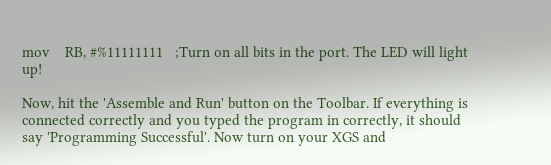mov    RB, #%11111111   ;Turn on all bits in the port. The LED will light up!

Now, hit the 'Assemble and Run' button on the Toolbar. If everything is connected correctly and you typed the program in correctly, it should say 'Programming Successful'. Now turn on your XGS and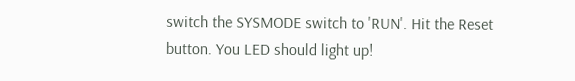switch the SYSMODE switch to 'RUN'. Hit the Reset button. You LED should light up!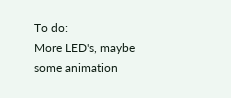To do:
More LED's, maybe some animation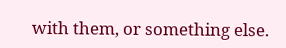with them, or something else.